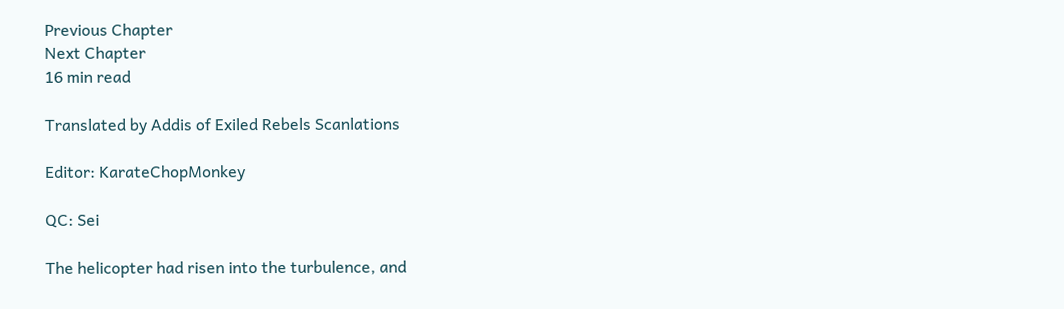Previous Chapter
Next Chapter
16 min read

Translated by Addis of Exiled Rebels Scanlations

Editor: KarateChopMonkey

QC: Sei

The helicopter had risen into the turbulence, and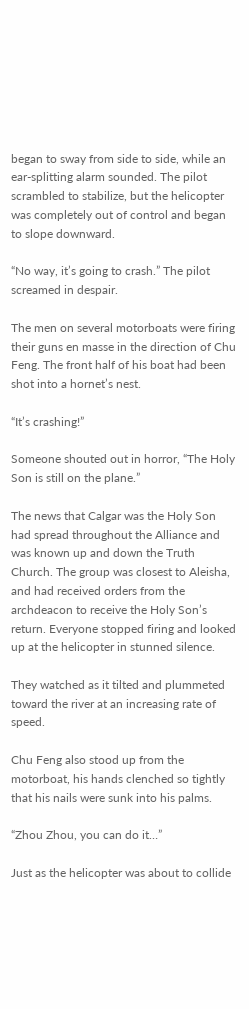began to sway from side to side, while an ear-splitting alarm sounded. The pilot scrambled to stabilize, but the helicopter was completely out of control and began to slope downward.

“No way, it’s going to crash.” The pilot screamed in despair.

The men on several motorboats were firing their guns en masse in the direction of Chu Feng. The front half of his boat had been shot into a hornet’s nest.

“It’s crashing!”

Someone shouted out in horror, “The Holy Son is still on the plane.”

The news that Calgar was the Holy Son had spread throughout the Alliance and was known up and down the Truth Church. The group was closest to Aleisha, and had received orders from the archdeacon to receive the Holy Son’s return. Everyone stopped firing and looked up at the helicopter in stunned silence.

They watched as it tilted and plummeted toward the river at an increasing rate of speed.

Chu Feng also stood up from the motorboat, his hands clenched so tightly that his nails were sunk into his palms.

“Zhou Zhou, you can do it…”

Just as the helicopter was about to collide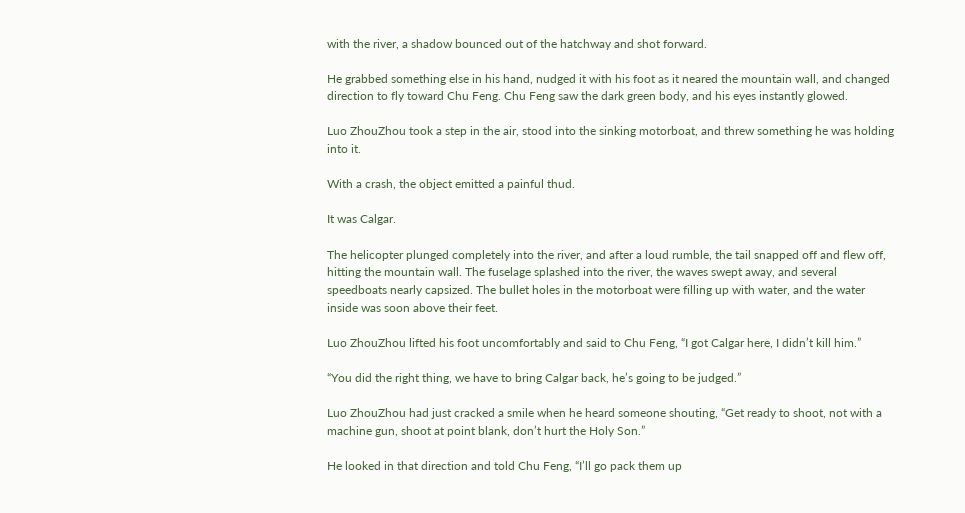with the river, a shadow bounced out of the hatchway and shot forward.

He grabbed something else in his hand, nudged it with his foot as it neared the mountain wall, and changed direction to fly toward Chu Feng. Chu Feng saw the dark green body, and his eyes instantly glowed.

Luo ZhouZhou took a step in the air, stood into the sinking motorboat, and threw something he was holding into it.

With a crash, the object emitted a painful thud.

It was Calgar.

The helicopter plunged completely into the river, and after a loud rumble, the tail snapped off and flew off, hitting the mountain wall. The fuselage splashed into the river, the waves swept away, and several speedboats nearly capsized. The bullet holes in the motorboat were filling up with water, and the water inside was soon above their feet.

Luo ZhouZhou lifted his foot uncomfortably and said to Chu Feng, “I got Calgar here, I didn’t kill him.”

“You did the right thing, we have to bring Calgar back, he’s going to be judged.”

Luo ZhouZhou had just cracked a smile when he heard someone shouting, “Get ready to shoot, not with a machine gun, shoot at point blank, don’t hurt the Holy Son.”

He looked in that direction and told Chu Feng, “I’ll go pack them up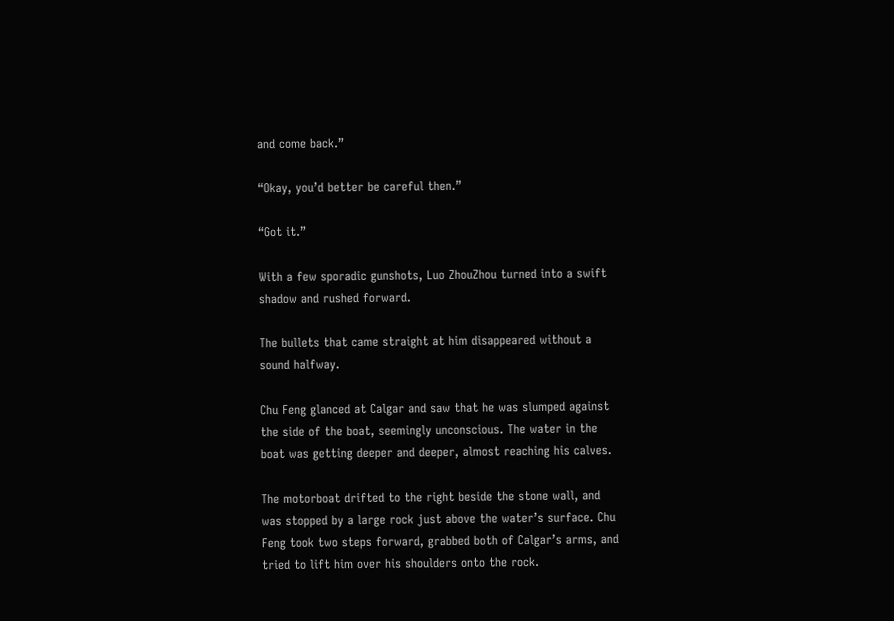and come back.”

“Okay, you’d better be careful then.”

“Got it.”

With a few sporadic gunshots, Luo ZhouZhou turned into a swift shadow and rushed forward.

The bullets that came straight at him disappeared without a sound halfway.

Chu Feng glanced at Calgar and saw that he was slumped against the side of the boat, seemingly unconscious. The water in the boat was getting deeper and deeper, almost reaching his calves.

The motorboat drifted to the right beside the stone wall, and was stopped by a large rock just above the water’s surface. Chu Feng took two steps forward, grabbed both of Calgar’s arms, and tried to lift him over his shoulders onto the rock.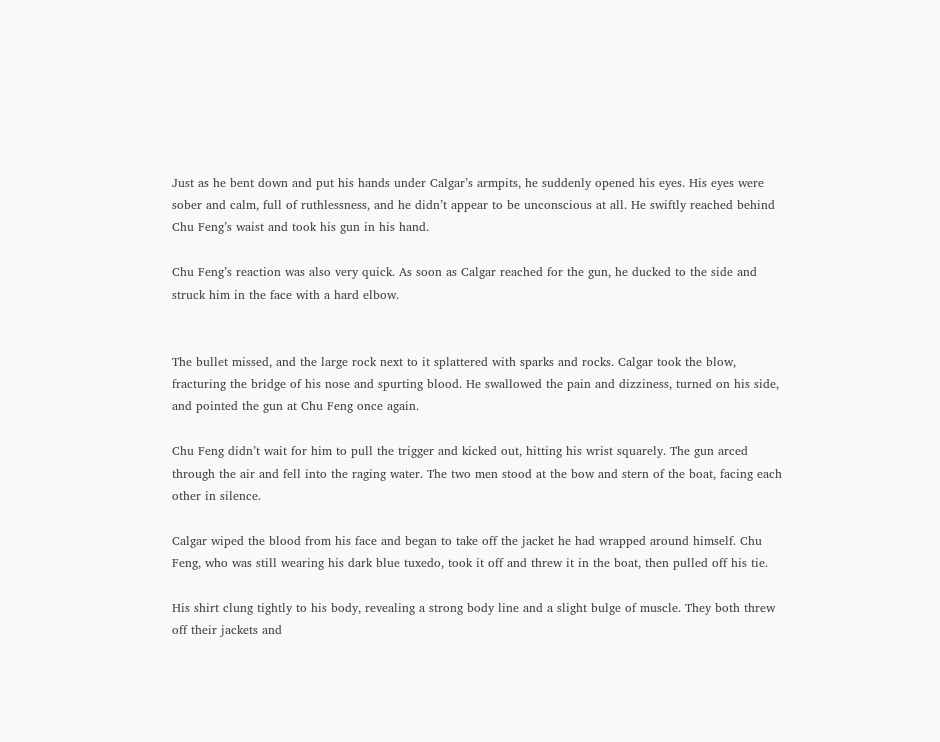Just as he bent down and put his hands under Calgar’s armpits, he suddenly opened his eyes. His eyes were sober and calm, full of ruthlessness, and he didn’t appear to be unconscious at all. He swiftly reached behind Chu Feng’s waist and took his gun in his hand.

Chu Feng’s reaction was also very quick. As soon as Calgar reached for the gun, he ducked to the side and struck him in the face with a hard elbow.


The bullet missed, and the large rock next to it splattered with sparks and rocks. Calgar took the blow, fracturing the bridge of his nose and spurting blood. He swallowed the pain and dizziness, turned on his side, and pointed the gun at Chu Feng once again.

Chu Feng didn’t wait for him to pull the trigger and kicked out, hitting his wrist squarely. The gun arced through the air and fell into the raging water. The two men stood at the bow and stern of the boat, facing each other in silence.

Calgar wiped the blood from his face and began to take off the jacket he had wrapped around himself. Chu Feng, who was still wearing his dark blue tuxedo, took it off and threw it in the boat, then pulled off his tie.

His shirt clung tightly to his body, revealing a strong body line and a slight bulge of muscle. They both threw off their jackets and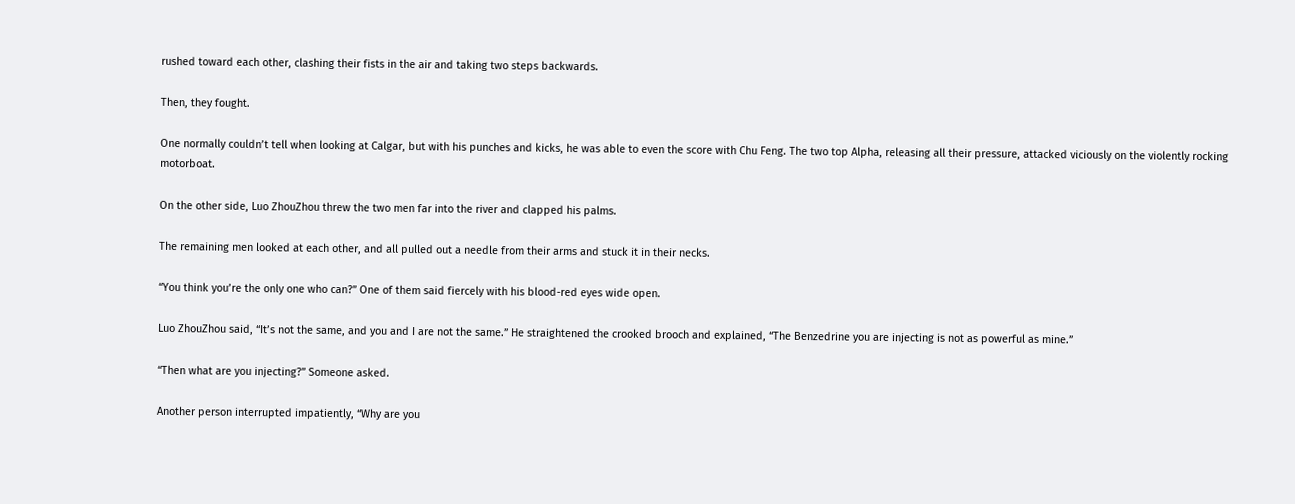rushed toward each other, clashing their fists in the air and taking two steps backwards.

Then, they fought.

One normally couldn’t tell when looking at Calgar, but with his punches and kicks, he was able to even the score with Chu Feng. The two top Alpha, releasing all their pressure, attacked viciously on the violently rocking motorboat.

On the other side, Luo ZhouZhou threw the two men far into the river and clapped his palms.

The remaining men looked at each other, and all pulled out a needle from their arms and stuck it in their necks.

“You think you’re the only one who can?” One of them said fiercely with his blood-red eyes wide open.

Luo ZhouZhou said, “It’s not the same, and you and I are not the same.” He straightened the crooked brooch and explained, “The Benzedrine you are injecting is not as powerful as mine.”

“Then what are you injecting?” Someone asked.

Another person interrupted impatiently, “Why are you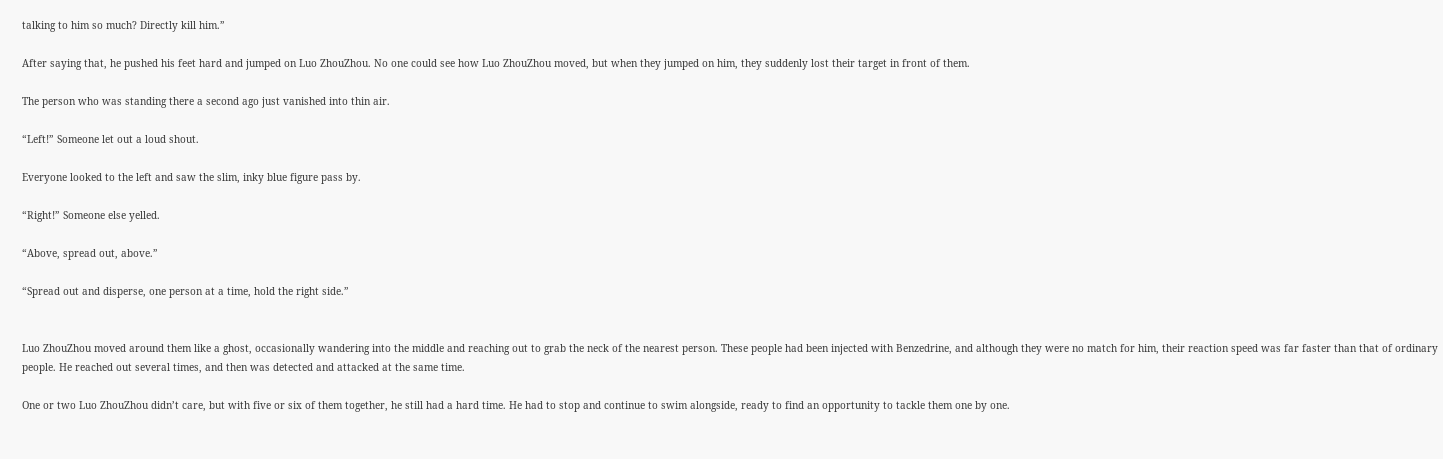talking to him so much? Directly kill him.”

After saying that, he pushed his feet hard and jumped on Luo ZhouZhou. No one could see how Luo ZhouZhou moved, but when they jumped on him, they suddenly lost their target in front of them.

The person who was standing there a second ago just vanished into thin air.

“Left!” Someone let out a loud shout.

Everyone looked to the left and saw the slim, inky blue figure pass by.

“Right!” Someone else yelled.

“Above, spread out, above.”

“Spread out and disperse, one person at a time, hold the right side.”


Luo ZhouZhou moved around them like a ghost, occasionally wandering into the middle and reaching out to grab the neck of the nearest person. These people had been injected with Benzedrine, and although they were no match for him, their reaction speed was far faster than that of ordinary people. He reached out several times, and then was detected and attacked at the same time.

One or two Luo ZhouZhou didn’t care, but with five or six of them together, he still had a hard time. He had to stop and continue to swim alongside, ready to find an opportunity to tackle them one by one.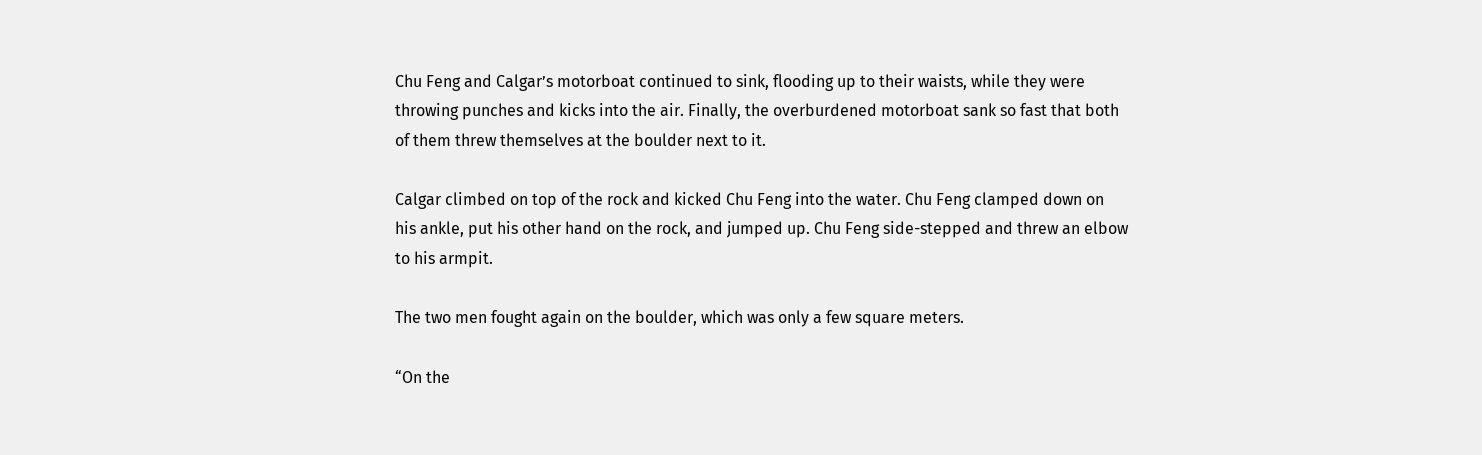Chu Feng and Calgar’s motorboat continued to sink, flooding up to their waists, while they were throwing punches and kicks into the air. Finally, the overburdened motorboat sank so fast that both of them threw themselves at the boulder next to it.

Calgar climbed on top of the rock and kicked Chu Feng into the water. Chu Feng clamped down on his ankle, put his other hand on the rock, and jumped up. Chu Feng side-stepped and threw an elbow to his armpit.

The two men fought again on the boulder, which was only a few square meters.

“On the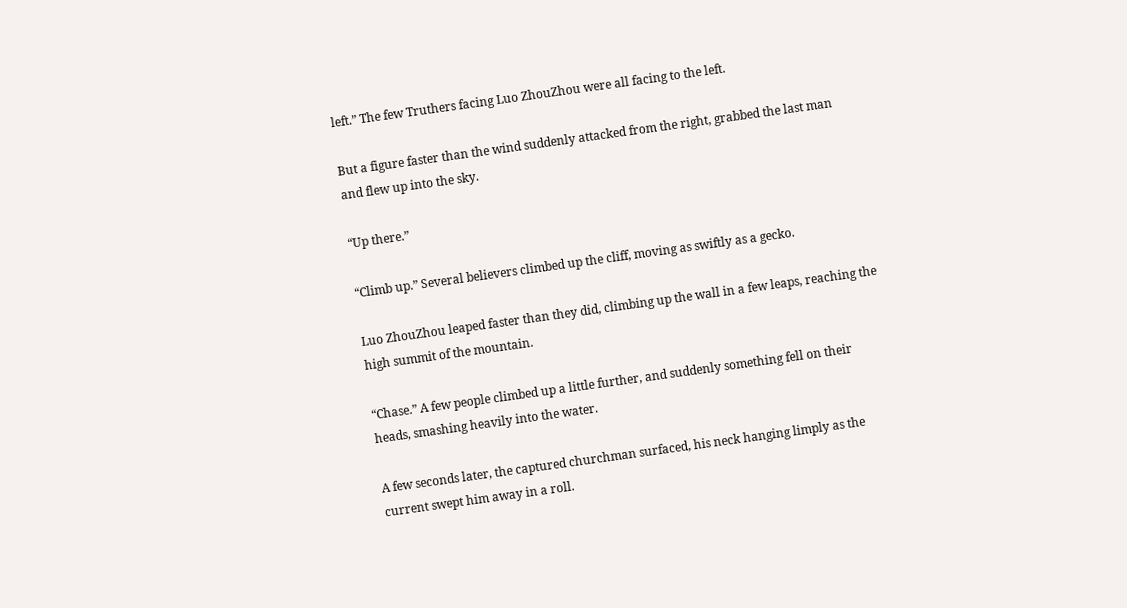left.” The few Truthers facing Luo ZhouZhou were all facing to the left.

But a figure faster than the wind suddenly attacked from the right, grabbed the last man and flew up into the sky.

“Up there.”

“Climb up.” Several believers climbed up the cliff, moving as swiftly as a gecko.

Luo ZhouZhou leaped faster than they did, climbing up the wall in a few leaps, reaching the high summit of the mountain.

“Chase.” A few people climbed up a little further, and suddenly something fell on their heads, smashing heavily into the water.

A few seconds later, the captured churchman surfaced, his neck hanging limply as the current swept him away in a roll.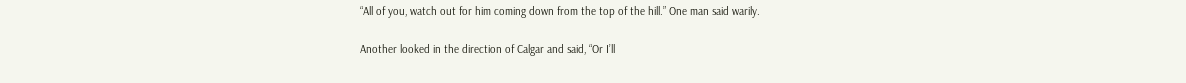“All of you, watch out for him coming down from the top of the hill.” One man said warily.

Another looked in the direction of Calgar and said, “Or I’ll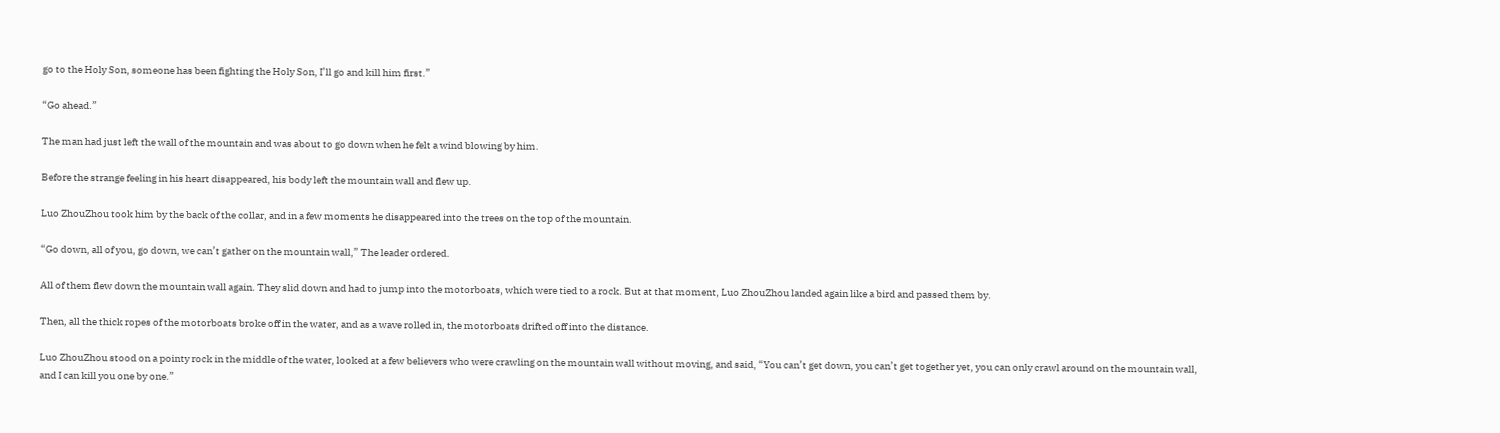go to the Holy Son, someone has been fighting the Holy Son, I’ll go and kill him first.”

“Go ahead.”

The man had just left the wall of the mountain and was about to go down when he felt a wind blowing by him.

Before the strange feeling in his heart disappeared, his body left the mountain wall and flew up.

Luo ZhouZhou took him by the back of the collar, and in a few moments he disappeared into the trees on the top of the mountain.

“Go down, all of you, go down, we can’t gather on the mountain wall,” The leader ordered.

All of them flew down the mountain wall again. They slid down and had to jump into the motorboats, which were tied to a rock. But at that moment, Luo ZhouZhou landed again like a bird and passed them by.

Then, all the thick ropes of the motorboats broke off in the water, and as a wave rolled in, the motorboats drifted off into the distance.

Luo ZhouZhou stood on a pointy rock in the middle of the water, looked at a few believers who were crawling on the mountain wall without moving, and said, “You can’t get down, you can’t get together yet, you can only crawl around on the mountain wall, and I can kill you one by one.”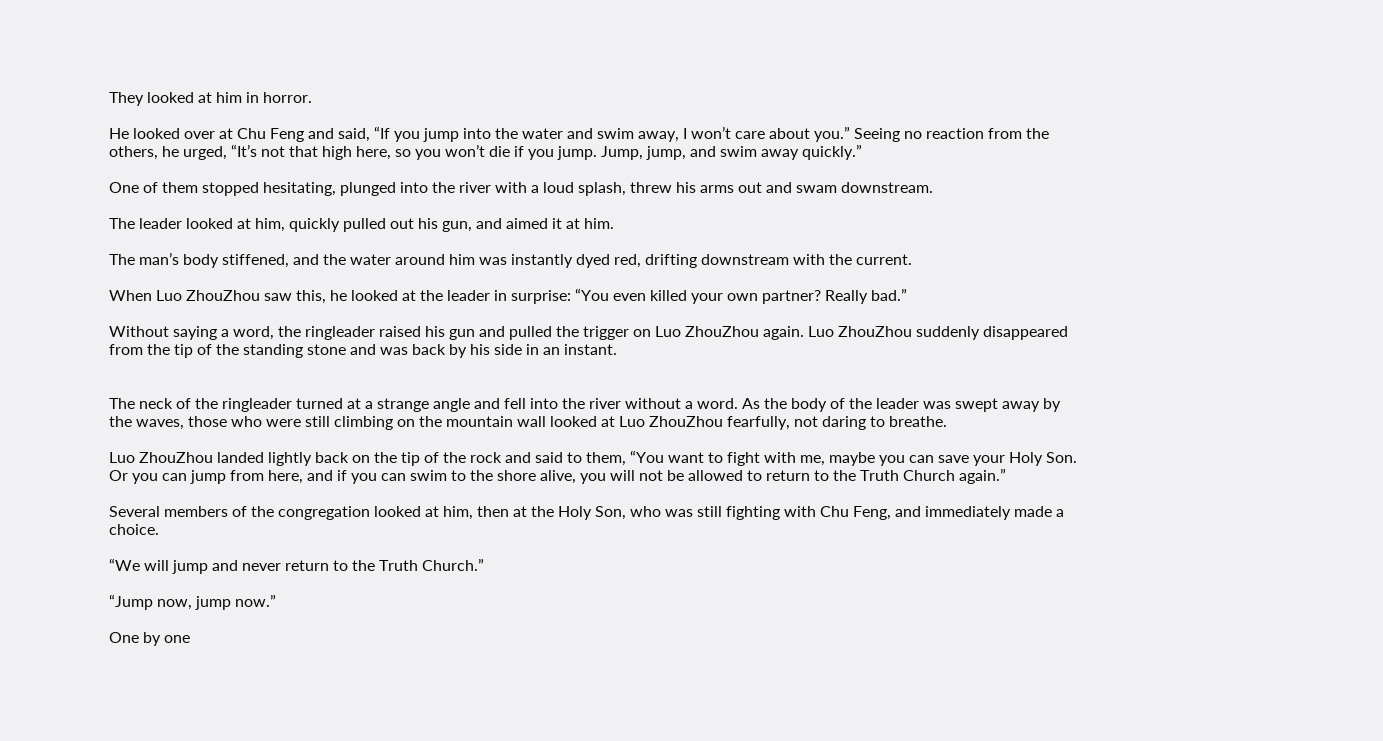They looked at him in horror.

He looked over at Chu Feng and said, “If you jump into the water and swim away, I won’t care about you.” Seeing no reaction from the others, he urged, “It’s not that high here, so you won’t die if you jump. Jump, jump, and swim away quickly.”

One of them stopped hesitating, plunged into the river with a loud splash, threw his arms out and swam downstream.

The leader looked at him, quickly pulled out his gun, and aimed it at him.

The man’s body stiffened, and the water around him was instantly dyed red, drifting downstream with the current.

When Luo ZhouZhou saw this, he looked at the leader in surprise: “You even killed your own partner? Really bad.”

Without saying a word, the ringleader raised his gun and pulled the trigger on Luo ZhouZhou again. Luo ZhouZhou suddenly disappeared from the tip of the standing stone and was back by his side in an instant.


The neck of the ringleader turned at a strange angle and fell into the river without a word. As the body of the leader was swept away by the waves, those who were still climbing on the mountain wall looked at Luo ZhouZhou fearfully, not daring to breathe.

Luo ZhouZhou landed lightly back on the tip of the rock and said to them, “You want to fight with me, maybe you can save your Holy Son. Or you can jump from here, and if you can swim to the shore alive, you will not be allowed to return to the Truth Church again.”

Several members of the congregation looked at him, then at the Holy Son, who was still fighting with Chu Feng, and immediately made a choice.

“We will jump and never return to the Truth Church.”

“Jump now, jump now.”

One by one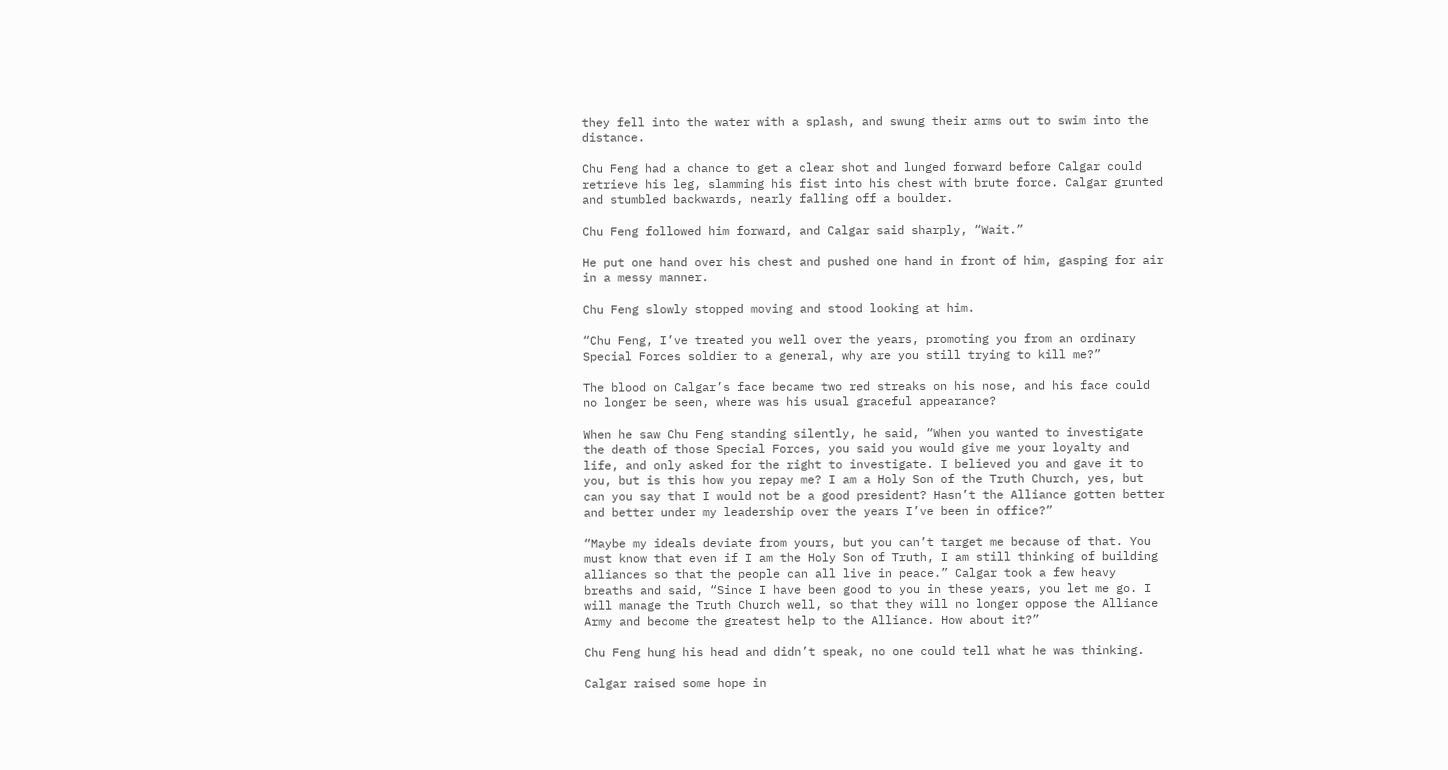they fell into the water with a splash, and swung their arms out to swim into the distance.

Chu Feng had a chance to get a clear shot and lunged forward before Calgar could retrieve his leg, slamming his fist into his chest with brute force. Calgar grunted and stumbled backwards, nearly falling off a boulder.

Chu Feng followed him forward, and Calgar said sharply, “Wait.”

He put one hand over his chest and pushed one hand in front of him, gasping for air in a messy manner.

Chu Feng slowly stopped moving and stood looking at him.

“Chu Feng, I’ve treated you well over the years, promoting you from an ordinary Special Forces soldier to a general, why are you still trying to kill me?”

The blood on Calgar’s face became two red streaks on his nose, and his face could no longer be seen, where was his usual graceful appearance?

When he saw Chu Feng standing silently, he said, “When you wanted to investigate the death of those Special Forces, you said you would give me your loyalty and life, and only asked for the right to investigate. I believed you and gave it to you, but is this how you repay me? I am a Holy Son of the Truth Church, yes, but can you say that I would not be a good president? Hasn’t the Alliance gotten better and better under my leadership over the years I’ve been in office?”

“Maybe my ideals deviate from yours, but you can’t target me because of that. You must know that even if I am the Holy Son of Truth, I am still thinking of building alliances so that the people can all live in peace.” Calgar took a few heavy breaths and said, “Since I have been good to you in these years, you let me go. I will manage the Truth Church well, so that they will no longer oppose the Alliance Army and become the greatest help to the Alliance. How about it?”

Chu Feng hung his head and didn’t speak, no one could tell what he was thinking.

Calgar raised some hope in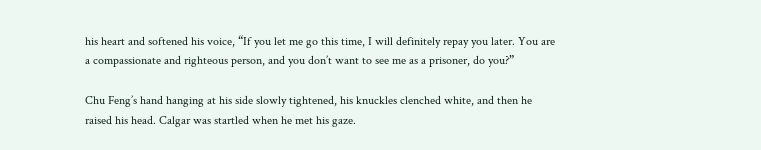his heart and softened his voice, “If you let me go this time, I will definitely repay you later. You are a compassionate and righteous person, and you don’t want to see me as a prisoner, do you?”

Chu Feng’s hand hanging at his side slowly tightened, his knuckles clenched white, and then he raised his head. Calgar was startled when he met his gaze.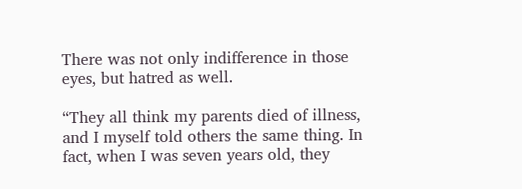There was not only indifference in those eyes, but hatred as well.

“They all think my parents died of illness, and I myself told others the same thing. In fact, when I was seven years old, they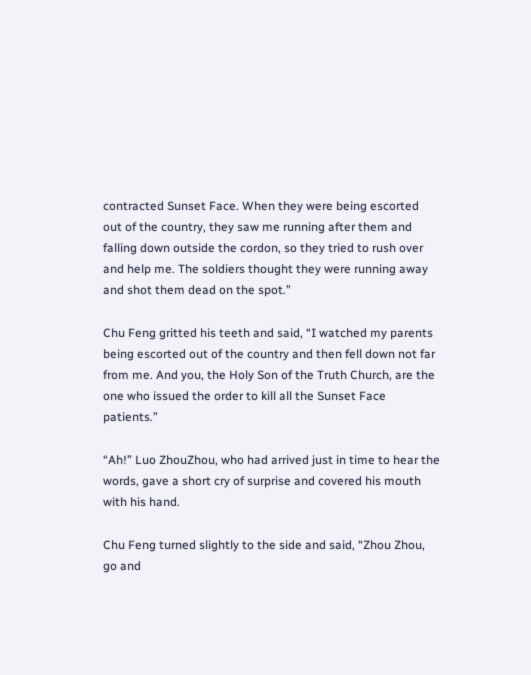contracted Sunset Face. When they were being escorted out of the country, they saw me running after them and falling down outside the cordon, so they tried to rush over and help me. The soldiers thought they were running away and shot them dead on the spot.”

Chu Feng gritted his teeth and said, “I watched my parents being escorted out of the country and then fell down not far from me. And you, the Holy Son of the Truth Church, are the one who issued the order to kill all the Sunset Face patients.”

“Ah!” Luo ZhouZhou, who had arrived just in time to hear the words, gave a short cry of surprise and covered his mouth with his hand.

Chu Feng turned slightly to the side and said, “Zhou Zhou, go and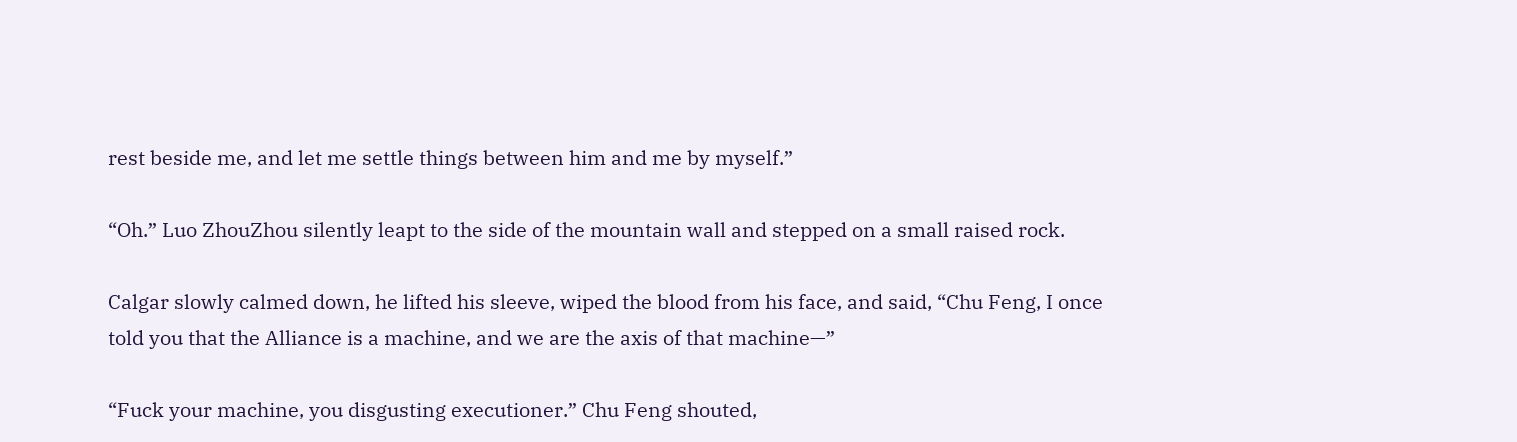rest beside me, and let me settle things between him and me by myself.”

“Oh.” Luo ZhouZhou silently leapt to the side of the mountain wall and stepped on a small raised rock.

Calgar slowly calmed down, he lifted his sleeve, wiped the blood from his face, and said, “Chu Feng, I once told you that the Alliance is a machine, and we are the axis of that machine—”

“Fuck your machine, you disgusting executioner.” Chu Feng shouted,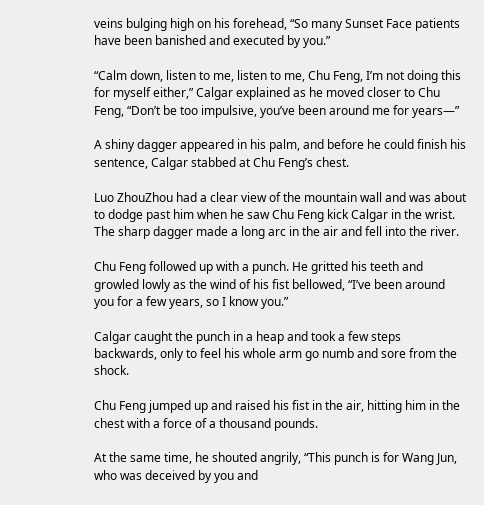veins bulging high on his forehead, “So many Sunset Face patients have been banished and executed by you.”

“Calm down, listen to me, listen to me, Chu Feng, I’m not doing this for myself either,” Calgar explained as he moved closer to Chu Feng, “Don’t be too impulsive, you’ve been around me for years—”

A shiny dagger appeared in his palm, and before he could finish his sentence, Calgar stabbed at Chu Feng’s chest.

Luo ZhouZhou had a clear view of the mountain wall and was about to dodge past him when he saw Chu Feng kick Calgar in the wrist. The sharp dagger made a long arc in the air and fell into the river.

Chu Feng followed up with a punch. He gritted his teeth and growled lowly as the wind of his fist bellowed, “I’ve been around you for a few years, so I know you.”

Calgar caught the punch in a heap and took a few steps backwards, only to feel his whole arm go numb and sore from the shock.

Chu Feng jumped up and raised his fist in the air, hitting him in the chest with a force of a thousand pounds.

At the same time, he shouted angrily, “This punch is for Wang Jun, who was deceived by you and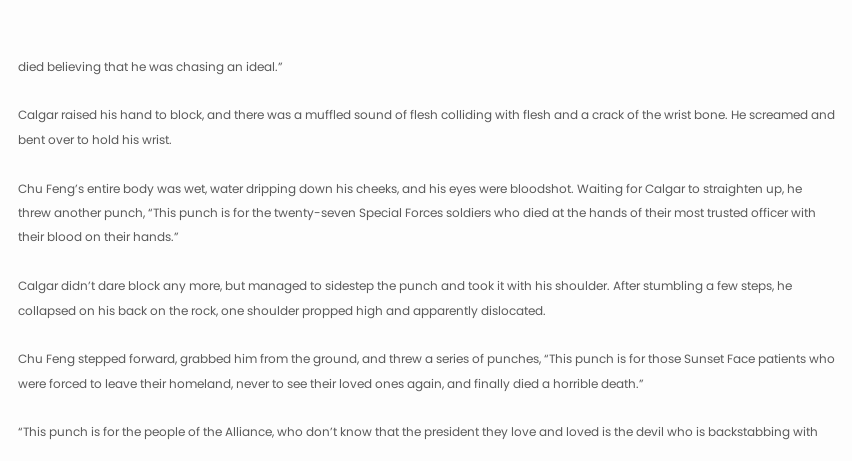died believing that he was chasing an ideal.”

Calgar raised his hand to block, and there was a muffled sound of flesh colliding with flesh and a crack of the wrist bone. He screamed and bent over to hold his wrist.

Chu Feng’s entire body was wet, water dripping down his cheeks, and his eyes were bloodshot. Waiting for Calgar to straighten up, he threw another punch, “This punch is for the twenty-seven Special Forces soldiers who died at the hands of their most trusted officer with their blood on their hands.”

Calgar didn’t dare block any more, but managed to sidestep the punch and took it with his shoulder. After stumbling a few steps, he collapsed on his back on the rock, one shoulder propped high and apparently dislocated.

Chu Feng stepped forward, grabbed him from the ground, and threw a series of punches, “This punch is for those Sunset Face patients who were forced to leave their homeland, never to see their loved ones again, and finally died a horrible death.”

“This punch is for the people of the Alliance, who don’t know that the president they love and loved is the devil who is backstabbing with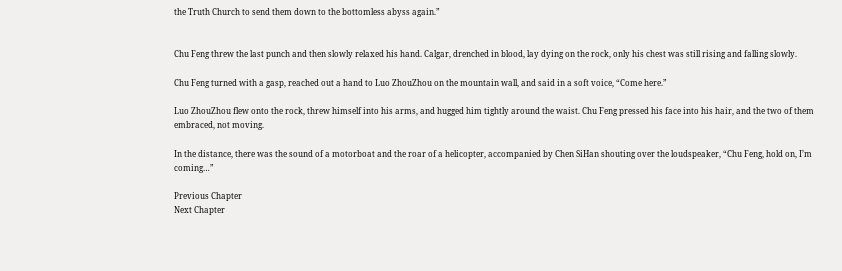the Truth Church to send them down to the bottomless abyss again.”


Chu Feng threw the last punch and then slowly relaxed his hand. Calgar, drenched in blood, lay dying on the rock, only his chest was still rising and falling slowly.

Chu Feng turned with a gasp, reached out a hand to Luo ZhouZhou on the mountain wall, and said in a soft voice, “Come here.”

Luo ZhouZhou flew onto the rock, threw himself into his arms, and hugged him tightly around the waist. Chu Feng pressed his face into his hair, and the two of them embraced, not moving.

In the distance, there was the sound of a motorboat and the roar of a helicopter, accompanied by Chen SiHan shouting over the loudspeaker, “Chu Feng, hold on, I’m coming…”

Previous Chapter
Next Chapter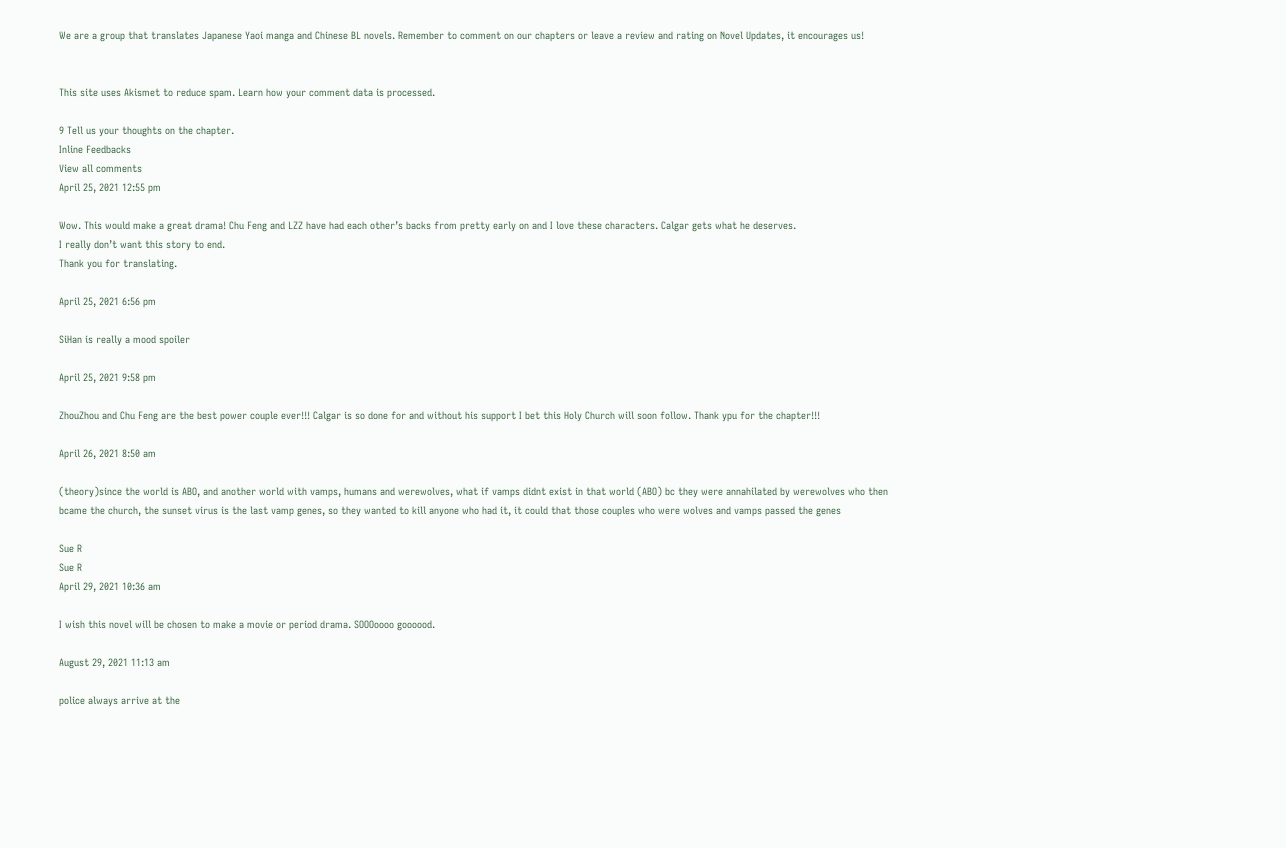We are a group that translates Japanese Yaoi manga and Chinese BL novels. Remember to comment on our chapters or leave a review and rating on Novel Updates, it encourages us!


This site uses Akismet to reduce spam. Learn how your comment data is processed.

9 Tell us your thoughts on the chapter.
Inline Feedbacks
View all comments
April 25, 2021 12:55 pm

Wow. This would make a great drama! Chu Feng and LZZ have had each other’s backs from pretty early on and I love these characters. Calgar gets what he deserves.
I really don’t want this story to end.
Thank you for translating.

April 25, 2021 6:56 pm

SiHan is really a mood spoiler

April 25, 2021 9:58 pm

ZhouZhou and Chu Feng are the best power couple ever!!! Calgar is so done for and without his support I bet this Holy Church will soon follow. Thank ypu for the chapter!!!

April 26, 2021 8:50 am

(theory)since the world is ABO, and another world with vamps, humans and werewolves, what if vamps didnt exist in that world (ABO) bc they were annahilated by werewolves who then bcame the church, the sunset virus is the last vamp genes, so they wanted to kill anyone who had it, it could that those couples who were wolves and vamps passed the genes

Sue R
Sue R
April 29, 2021 10:36 am

I wish this novel will be chosen to make a movie or period drama. SOOOoooo goooood.

August 29, 2021 11:13 am

police always arrive at the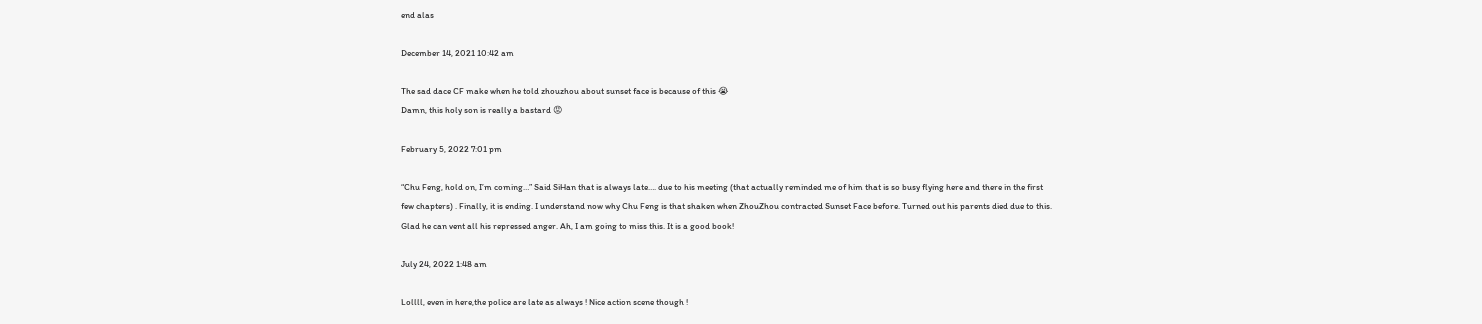end alas

December 14, 2021 10:42 am

The sad dace CF make when he told zhouzhou about sunset face is because of this 😭
Damn, this holy son is really a bastard 😡

February 5, 2022 7:01 pm

“Chu Feng, hold on, I’m coming…” Said SiHan that is always late…. due to his meeting (that actually reminded me of him that is so busy flying here and there in the first few chapters) . Finally, it is ending. I understand now why Chu Feng is that shaken when ZhouZhou contracted Sunset Face before. Turned out his parents died due to this. Glad he can vent all his repressed anger. Ah, I am going to miss this. It is a good book!

July 24, 2022 1:48 am

Lollll, even in here,the police are late as always ! Nice action scene though !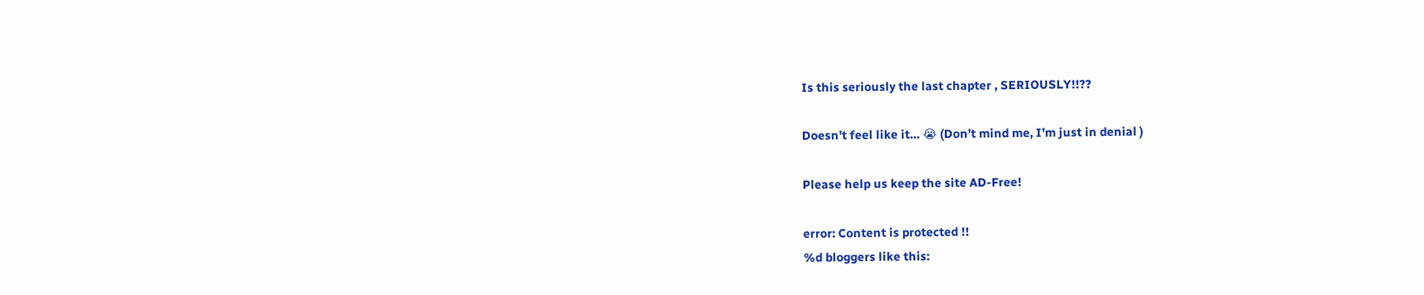Is this seriously the last chapter , SERIOUSLY!!??

Doesn’t feel like it… 😭 (Don’t mind me, I’m just in denial )

Please help us keep the site AD-Free!

error: Content is protected !!
%d bloggers like this: